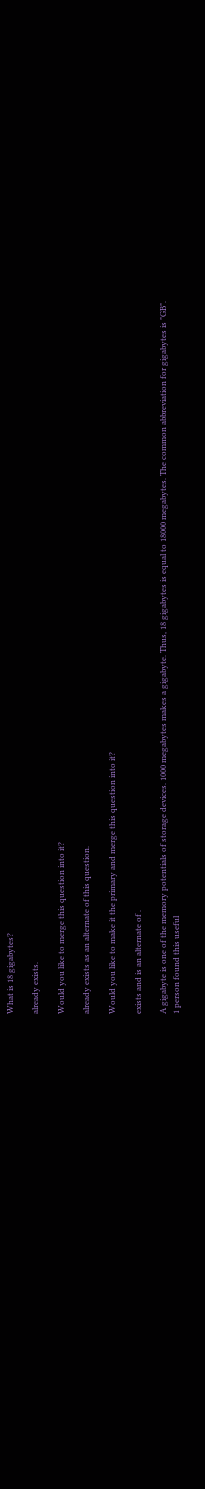What is 18 gigabytes?

already exists.

Would you like to merge this question into it?

already exists as an alternate of this question.

Would you like to make it the primary and merge this question into it?

exists and is an alternate of .

A gigabyte is one of the memory potentials of storage devices. 1000 megabytes makes a gigabyte. Thus, 18 gigabytes is equal to 18000 megabytes. The common abbreviation for gigabytes is "GB".
1 person found this useful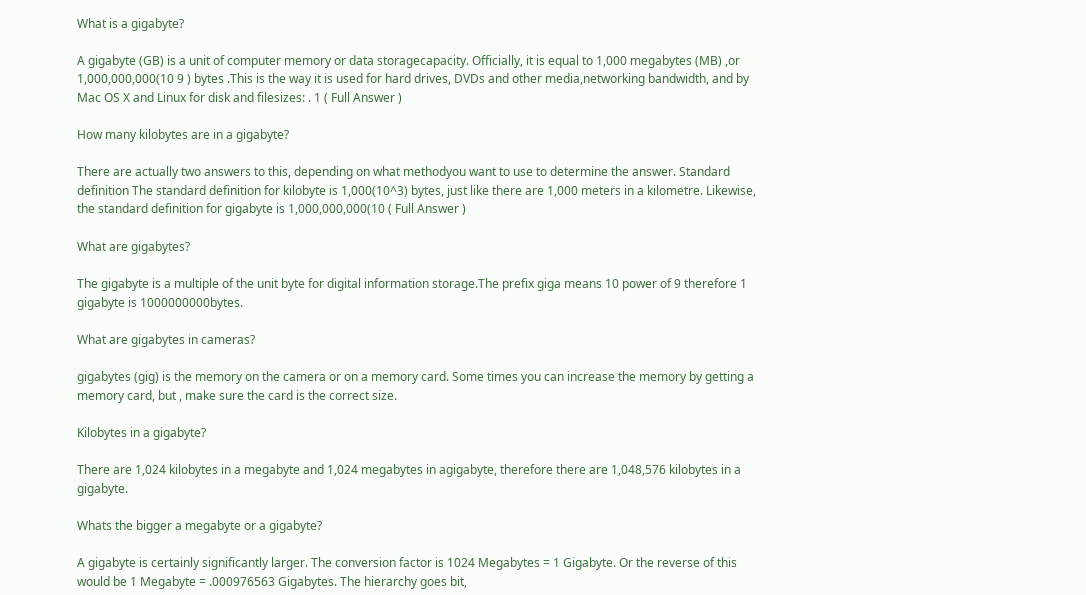What is a gigabyte?

A gigabyte (GB) is a unit of computer memory or data storagecapacity. Officially, it is equal to 1,000 megabytes (MB) ,or 1,000,000,000(10 9 ) bytes .This is the way it is used for hard drives, DVDs and other media,networking bandwidth, and by Mac OS X and Linux for disk and filesizes: . 1 ( Full Answer )

How many kilobytes are in a gigabyte?

There are actually two answers to this, depending on what methodyou want to use to determine the answer. Standard definition The standard definition for kilobyte is 1,000(10^3) bytes, just like there are 1,000 meters in a kilometre. Likewise, the standard definition for gigabyte is 1,000,000,000(10 ( Full Answer )

What are gigabytes?

The gigabyte is a multiple of the unit byte for digital information storage.The prefix giga means 10 power of 9 therefore 1 gigabyte is 1000000000bytes.

What are gigabytes in cameras?

gigabytes (gig) is the memory on the camera or on a memory card. Some times you can increase the memory by getting a memory card, but , make sure the card is the correct size.

Kilobytes in a gigabyte?

There are 1,024 kilobytes in a megabyte and 1,024 megabytes in agigabyte, therefore there are 1,048,576 kilobytes in a gigabyte.

Whats the bigger a megabyte or a gigabyte?

A gigabyte is certainly significantly larger. The conversion factor is 1024 Megabytes = 1 Gigabyte. Or the reverse of this would be 1 Megabyte = .000976563 Gigabytes. The hierarchy goes bit,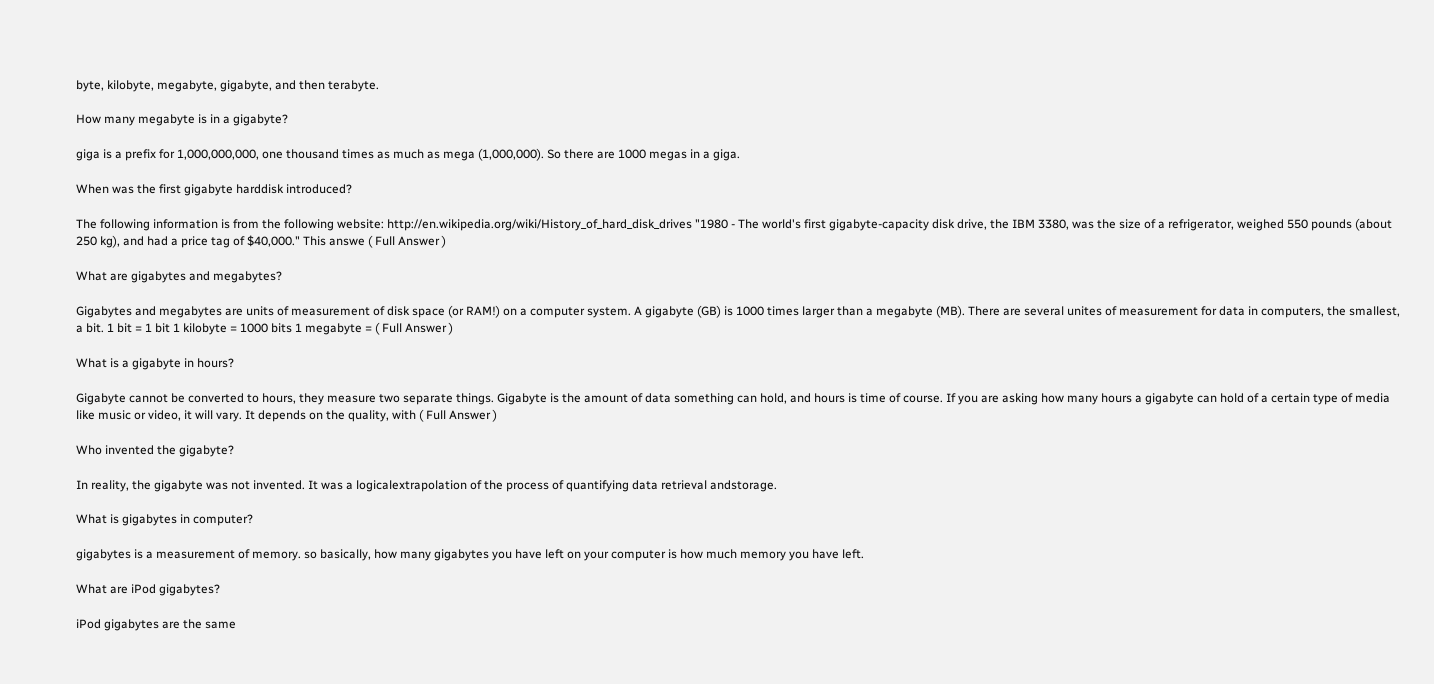byte, kilobyte, megabyte, gigabyte, and then terabyte.

How many megabyte is in a gigabyte?

giga is a prefix for 1,000,000,000, one thousand times as much as mega (1,000,000). So there are 1000 megas in a giga.

When was the first gigabyte harddisk introduced?

The following information is from the following website: http://en.wikipedia.org/wiki/History_of_hard_disk_drives "1980 - The world's first gigabyte-capacity disk drive, the IBM 3380, was the size of a refrigerator, weighed 550 pounds (about 250 kg), and had a price tag of $40,000." This answe ( Full Answer )

What are gigabytes and megabytes?

Gigabytes and megabytes are units of measurement of disk space (or RAM!) on a computer system. A gigabyte (GB) is 1000 times larger than a megabyte (MB). There are several unites of measurement for data in computers, the smallest, a bit. 1 bit = 1 bit 1 kilobyte = 1000 bits 1 megabyte = ( Full Answer )

What is a gigabyte in hours?

Gigabyte cannot be converted to hours, they measure two separate things. Gigabyte is the amount of data something can hold, and hours is time of course. If you are asking how many hours a gigabyte can hold of a certain type of media like music or video, it will vary. It depends on the quality, with ( Full Answer )

Who invented the gigabyte?

In reality, the gigabyte was not invented. It was a logicalextrapolation of the process of quantifying data retrieval andstorage.

What is gigabytes in computer?

gigabytes is a measurement of memory. so basically, how many gigabytes you have left on your computer is how much memory you have left.

What are iPod gigabytes?

iPod gigabytes are the same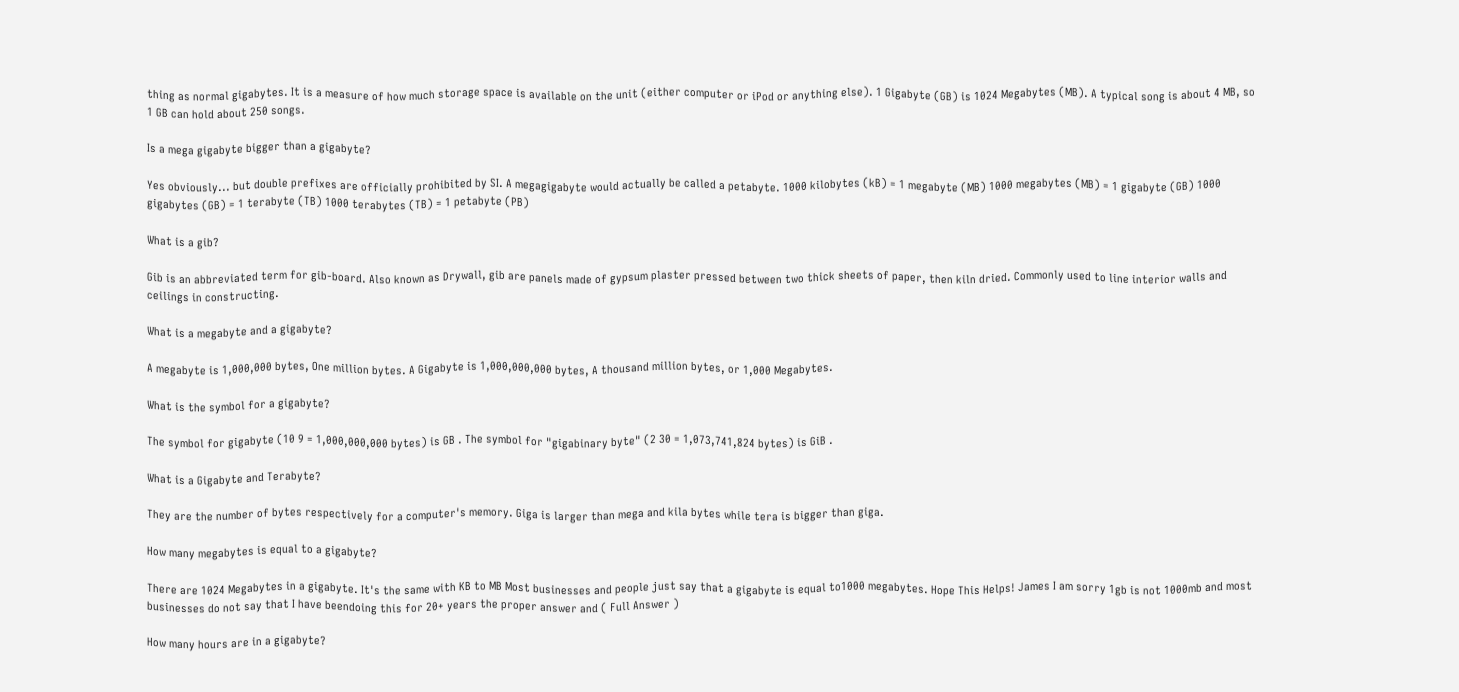thing as normal gigabytes. It is a measure of how much storage space is available on the unit (either computer or iPod or anything else). 1 Gigabyte (GB) is 1024 Megabytes (MB). A typical song is about 4 MB, so 1 GB can hold about 250 songs.

Is a mega gigabyte bigger than a gigabyte?

Yes obviously... but double prefixes are officially prohibited by SI. A megagigabyte would actually be called a petabyte. 1000 kilobytes (kB) = 1 megabyte (MB) 1000 megabytes (MB) = 1 gigabyte (GB) 1000 gigabytes (GB) = 1 terabyte (TB) 1000 terabytes (TB) = 1 petabyte (PB)

What is a gib?

Gib is an abbreviated term for gib-board. Also known as Drywall, gib are panels made of gypsum plaster pressed between two thick sheets of paper, then kiln dried. Commonly used to line interior walls and ceilings in constructing.

What is a megabyte and a gigabyte?

A megabyte is 1,000,000 bytes, One million bytes. A Gigabyte is 1,000,000,000 bytes, A thousand million bytes, or 1,000 Megabytes.

What is the symbol for a gigabyte?

The symbol for gigabyte (10 9 = 1,000,000,000 bytes) is GB . The symbol for "gigabinary byte" (2 30 = 1,073,741,824 bytes) is GiB .

What is a Gigabyte and Terabyte?

They are the number of bytes respectively for a computer's memory. Giga is larger than mega and kila bytes while tera is bigger than giga.

How many megabytes is equal to a gigabyte?

There are 1024 Megabytes in a gigabyte. It's the same with KB to MB Most businesses and people just say that a gigabyte is equal to1000 megabytes. Hope This Helps! James I am sorry 1gb is not 1000mb and most businesses do not say that I have beendoing this for 20+ years the proper answer and ( Full Answer )

How many hours are in a gigabyte?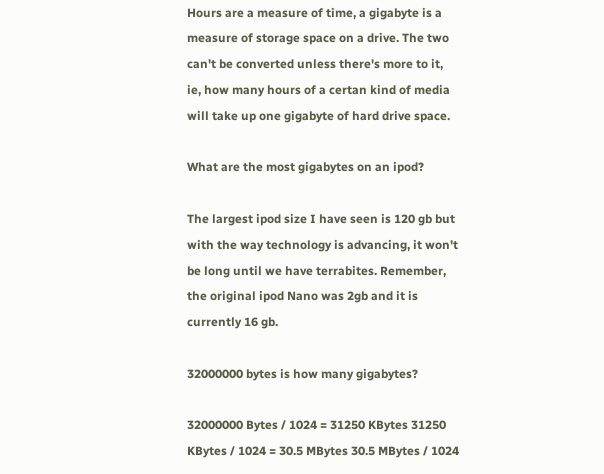Hours are a measure of time, a gigabyte is a measure of storage space on a drive. The two can't be converted unless there's more to it, ie, how many hours of a certan kind of media will take up one gigabyte of hard drive space.

What are the most gigabytes on an ipod?

The largest ipod size I have seen is 120 gb but with the way technology is advancing, it won't be long until we have terrabites. Remember, the original ipod Nano was 2gb and it is currently 16 gb.

32000000 bytes is how many gigabytes?

32000000 Bytes / 1024 = 31250 KBytes 31250 KBytes / 1024 = 30.5 MBytes 30.5 MBytes / 1024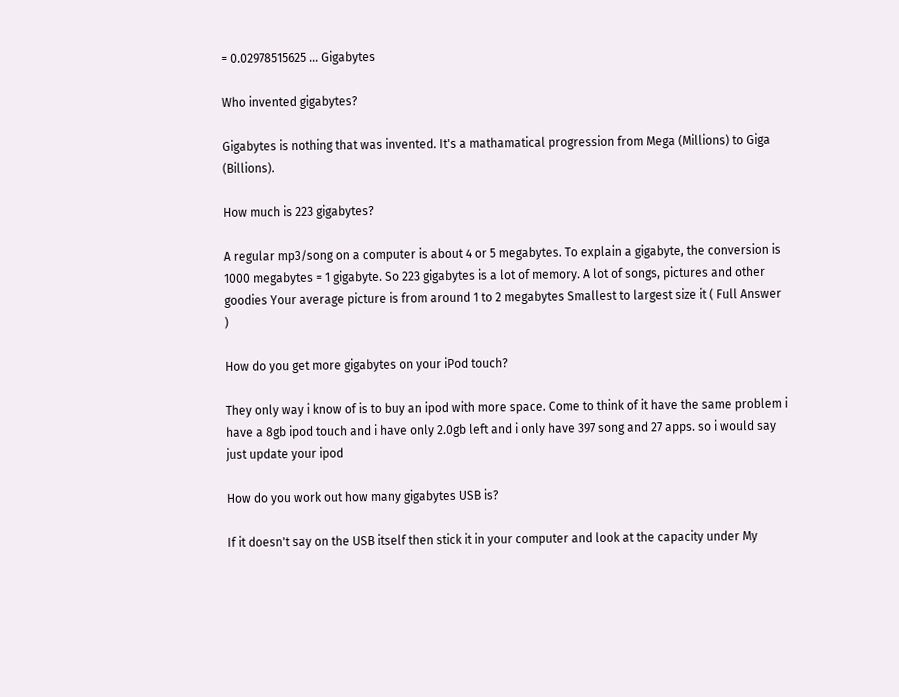= 0.02978515625 ... Gigabytes

Who invented gigabytes?

Gigabytes is nothing that was invented. It's a mathamatical progression from Mega (Millions) to Giga (Billions).

How much is 223 gigabytes?

A regular mp3/song on a computer is about 4 or 5 megabytes. To explain a gigabyte, the conversion is 1000 megabytes = 1 gigabyte. So 223 gigabytes is a lot of memory. A lot of songs, pictures and other goodies Your average picture is from around 1 to 2 megabytes Smallest to largest size it ( Full Answer )

How do you get more gigabytes on your iPod touch?

They only way i know of is to buy an ipod with more space. Come to think of it have the same problem i have a 8gb ipod touch and i have only 2.0gb left and i only have 397 song and 27 apps. so i would say just update your ipod

How do you work out how many gigabytes USB is?

If it doesn't say on the USB itself then stick it in your computer and look at the capacity under My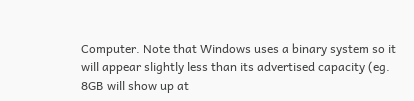Computer. Note that Windows uses a binary system so it will appear slightly less than its advertised capacity (eg. 8GB will show up at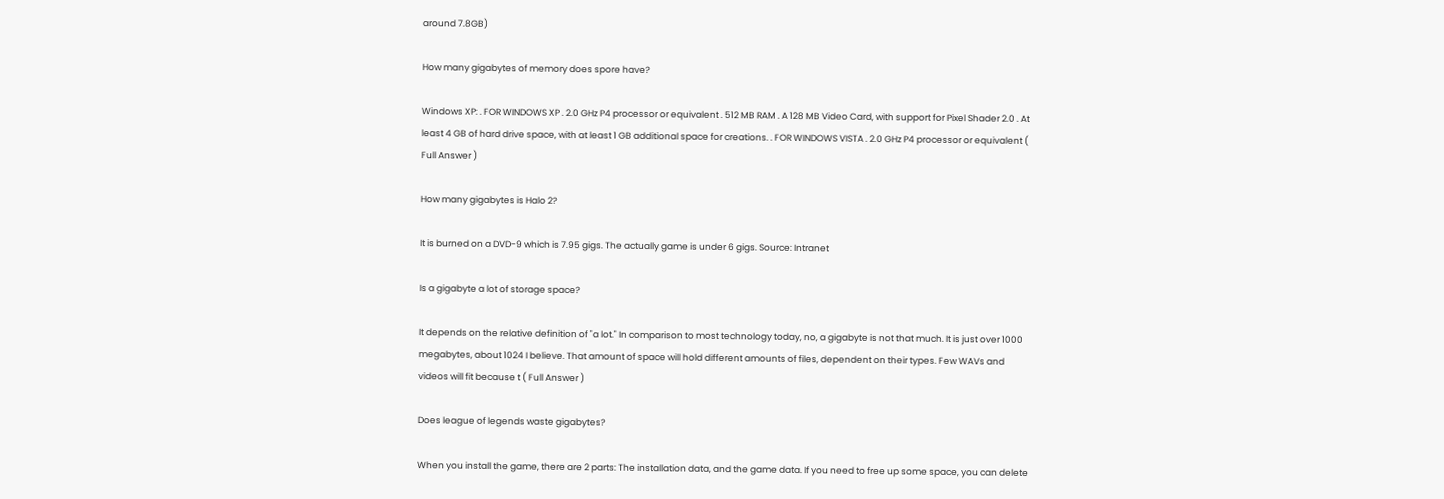around 7.8GB)

How many gigabytes of memory does spore have?

Windows XP: . FOR WINDOWS XP . 2.0 GHz P4 processor or equivalent . 512 MB RAM . A 128 MB Video Card, with support for Pixel Shader 2.0 . At least 4 GB of hard drive space, with at least 1 GB additional space for creations. . FOR WINDOWS VISTA . 2.0 GHz P4 processor or equivalent ( Full Answer )

How many gigabytes is Halo 2?

It is burned on a DVD-9 which is 7.95 gigs. The actually game is under 6 gigs. Source: Intranet

Is a gigabyte a lot of storage space?

It depends on the relative definition of "a lot." In comparison to most technology today, no, a gigabyte is not that much. It is just over 1000 megabytes, about 1024 I believe. That amount of space will hold different amounts of files, dependent on their types. Few WAVs and videos will fit because t ( Full Answer )

Does league of legends waste gigabytes?

When you install the game, there are 2 parts: The installation data, and the game data. If you need to free up some space, you can delete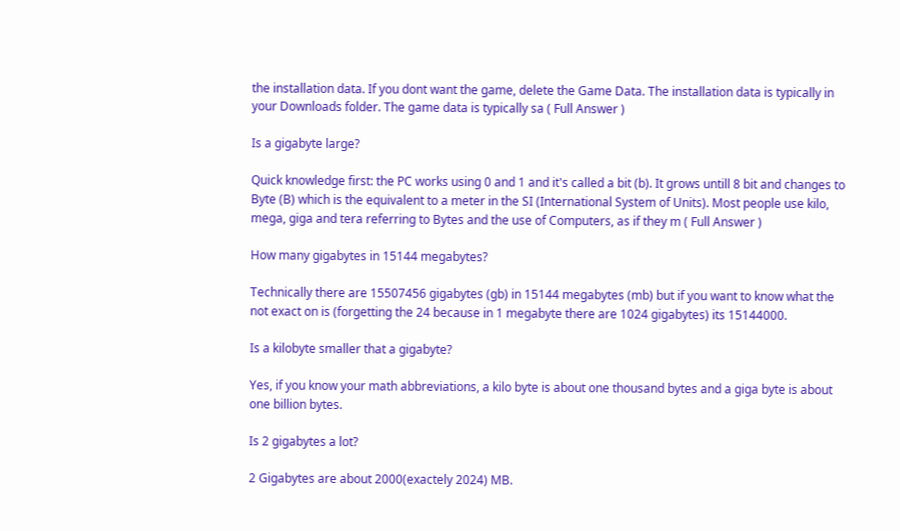the installation data. If you dont want the game, delete the Game Data. The installation data is typically in your Downloads folder. The game data is typically sa ( Full Answer )

Is a gigabyte large?

Quick knowledge first: the PC works using 0 and 1 and it's called a bit (b). It grows untill 8 bit and changes to Byte (B) which is the equivalent to a meter in the SI (International System of Units). Most people use kilo, mega, giga and tera referring to Bytes and the use of Computers, as if they m ( Full Answer )

How many gigabytes in 15144 megabytes?

Technically there are 15507456 gigabytes (gb) in 15144 megabytes (mb) but if you want to know what the not exact on is (forgetting the 24 because in 1 megabyte there are 1024 gigabytes) its 15144000.

Is a kilobyte smaller that a gigabyte?

Yes, if you know your math abbreviations, a kilo byte is about one thousand bytes and a giga byte is about one billion bytes.

Is 2 gigabytes a lot?

2 Gigabytes are about 2000(exactely 2024) MB.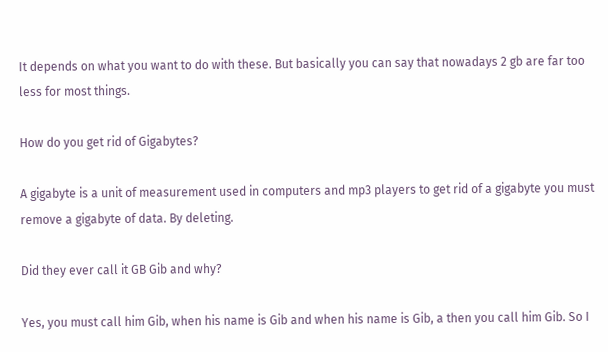It depends on what you want to do with these. But basically you can say that nowadays 2 gb are far too less for most things.

How do you get rid of Gigabytes?

A gigabyte is a unit of measurement used in computers and mp3 players to get rid of a gigabyte you must remove a gigabyte of data. By deleting.

Did they ever call it GB Gib and why?

Yes, you must call him Gib, when his name is Gib and when his name is Gib, a then you call him Gib. So I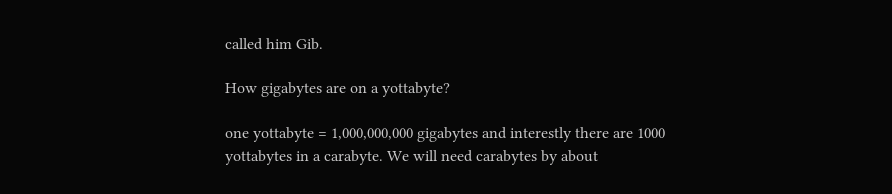called him Gib.

How gigabytes are on a yottabyte?

one yottabyte = 1,000,000,000 gigabytes and interestly there are 1000 yottabytes in a carabyte. We will need carabytes by about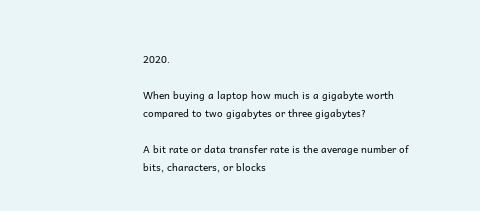2020.

When buying a laptop how much is a gigabyte worth compared to two gigabytes or three gigabytes?

A bit rate or data transfer rate is the average number of bits, characters, or blocks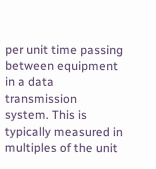per unit time passing between equipment in a data transmission system. This is typically measured in multiples of the unit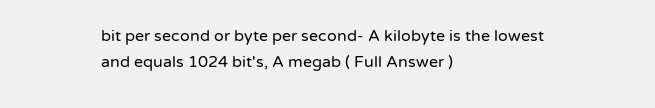bit per second or byte per second- A kilobyte is the lowest and equals 1024 bit's, A megab ( Full Answer )